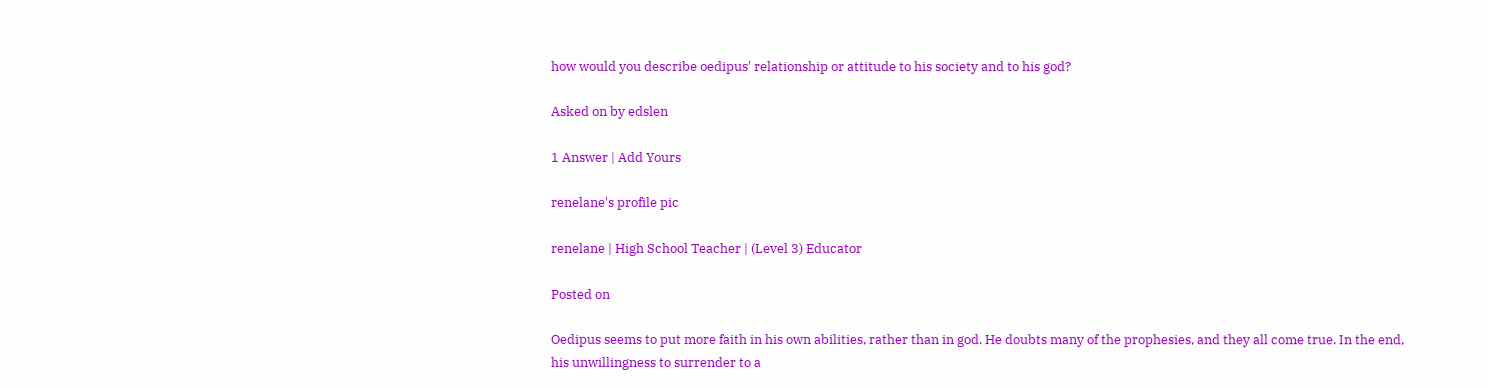how would you describe oedipus' relationship or attitude to his society and to his god?

Asked on by edslen

1 Answer | Add Yours

renelane's profile pic

renelane | High School Teacher | (Level 3) Educator

Posted on

Oedipus seems to put more faith in his own abilities, rather than in god. He doubts many of the prophesies, and they all come true. In the end, his unwillingness to surrender to a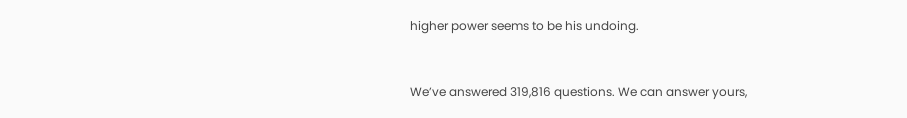higher power seems to be his undoing.


We’ve answered 319,816 questions. We can answer yours,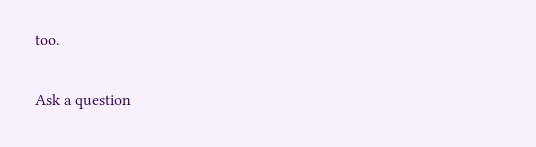too.

Ask a question